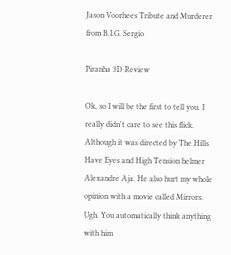Jason Voorhees Tribute and Murderer from B.I.G. Sergio

Piranha 3D Review

Ok, so I will be the first to tell you. I really didn't care to see this flick. Although it was directed by The Hills Have Eyes and High Tension helmer Alexandre Aja. He also hurt my whole opinion with a movie called Mirrors. Ugh. You automatically think anything with him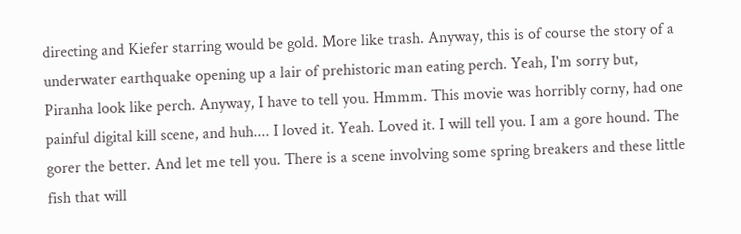directing and Kiefer starring would be gold. More like trash. Anyway, this is of course the story of a underwater earthquake opening up a lair of prehistoric man eating perch. Yeah, I'm sorry but, Piranha look like perch. Anyway, I have to tell you. Hmmm. This movie was horribly corny, had one painful digital kill scene, and huh.... I loved it. Yeah. Loved it. I will tell you. I am a gore hound. The gorer the better. And let me tell you. There is a scene involving some spring breakers and these little fish that will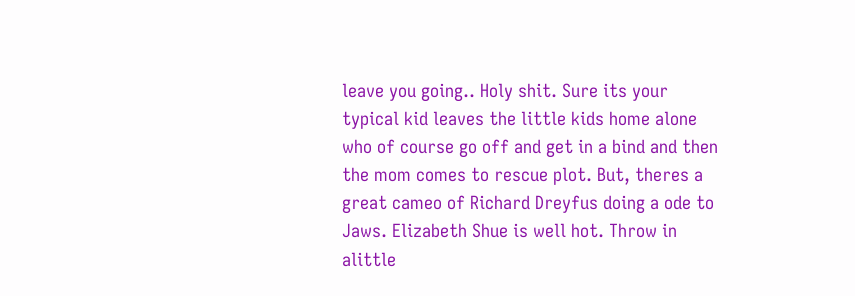leave you going.. Holy shit. Sure its your typical kid leaves the little kids home alone who of course go off and get in a bind and then the mom comes to rescue plot. But, theres a great cameo of Richard Dreyfus doing a ode to Jaws. Elizabeth Shue is well hot. Throw in alittle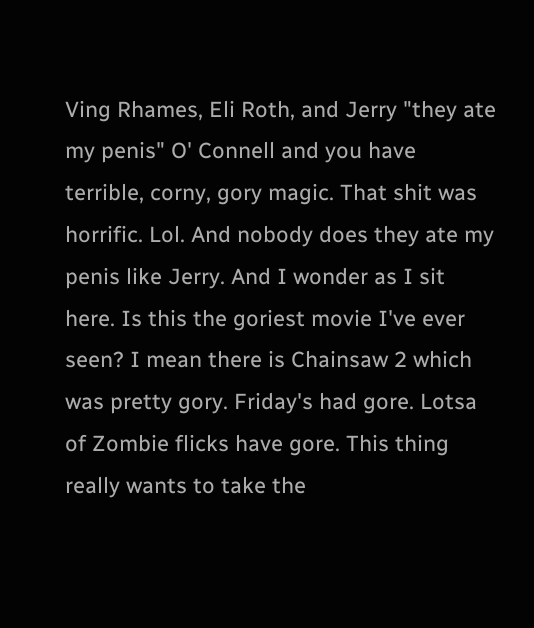Ving Rhames, Eli Roth, and Jerry "they ate my penis" O' Connell and you have terrible, corny, gory magic. That shit was horrific. Lol. And nobody does they ate my penis like Jerry. And I wonder as I sit here. Is this the goriest movie I've ever seen? I mean there is Chainsaw 2 which was pretty gory. Friday's had gore. Lotsa of Zombie flicks have gore. This thing really wants to take the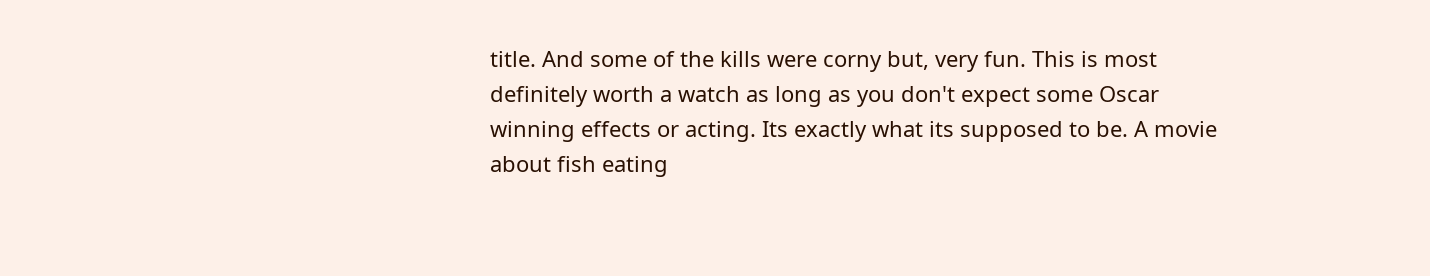title. And some of the kills were corny but, very fun. This is most definitely worth a watch as long as you don't expect some Oscar winning effects or acting. Its exactly what its supposed to be. A movie about fish eating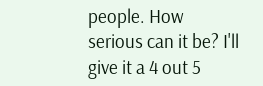people. How serious can it be? I'll give it a 4 out 5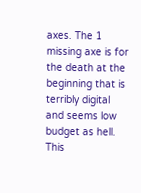axes. The 1 missing axe is for the death at the beginning that is terribly digital and seems low budget as hell. This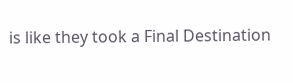is like they took a Final Destination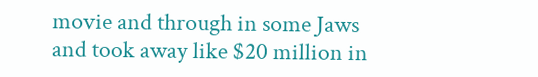movie and through in some Jaws and took away like $20 million in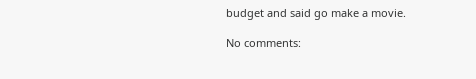budget and said go make a movie.

No comments: